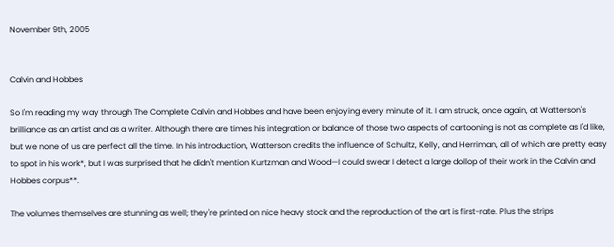November 9th, 2005


Calvin and Hobbes

So I'm reading my way through The Complete Calvin and Hobbes and have been enjoying every minute of it. I am struck, once again, at Watterson's brilliance as an artist and as a writer. Although there are times his integration or balance of those two aspects of cartooning is not as complete as I'd like, but we none of us are perfect all the time. In his introduction, Watterson credits the influence of Schultz, Kelly, and Herriman, all of which are pretty easy to spot in his work*, but I was surprised that he didn't mention Kurtzman and Wood—I could swear I detect a large dollop of their work in the Calvin and Hobbes corpus**.

The volumes themselves are stunning as well; they're printed on nice heavy stock and the reproduction of the art is first-rate. Plus the strips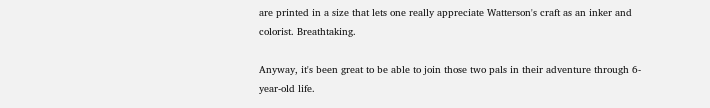are printed in a size that lets one really appreciate Watterson's craft as an inker and colorist. Breathtaking.

Anyway, it's been great to be able to join those two pals in their adventure through 6-year-old life.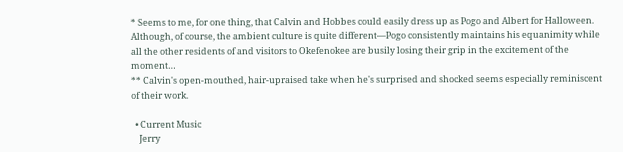* Seems to me, for one thing, that Calvin and Hobbes could easily dress up as Pogo and Albert for Halloween. Although, of course, the ambient culture is quite different—Pogo consistently maintains his equanimity while all the other residents of and visitors to Okefenokee are busily losing their grip in the excitement of the moment…
** Calvin's open-mouthed, hair-upraised take when he's surprised and shocked seems especially reminiscent of their work.

  • Current Music
    Jerry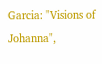Garcia: "Visions of Johanna",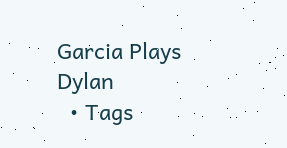Garcia Plays Dylan
  • Tags